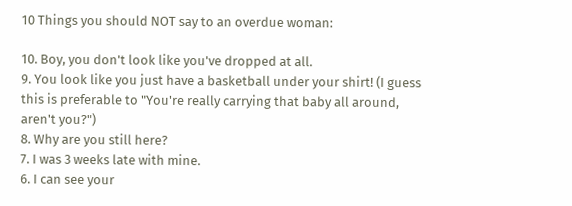10 Things you should NOT say to an overdue woman:

10. Boy, you don't look like you've dropped at all.
9. You look like you just have a basketball under your shirt! (I guess this is preferable to "You're really carrying that baby all around, aren't you?")
8. Why are you still here?
7. I was 3 weeks late with mine.
6. I can see your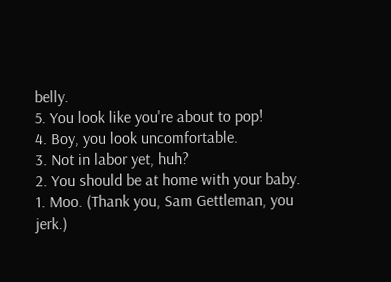belly.
5. You look like you're about to pop!
4. Boy, you look uncomfortable.
3. Not in labor yet, huh?
2. You should be at home with your baby.
1. Moo. (Thank you, Sam Gettleman, you jerk.)